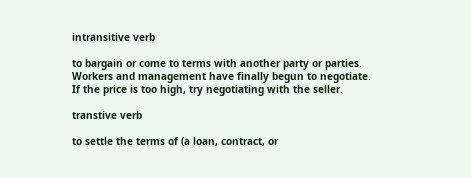intransitive verb

to bargain or come to terms with another party or parties.
Workers and management have finally begun to negotiate.
If the price is too high, try negotiating with the seller.

transtive verb

to settle the terms of (a loan, contract, or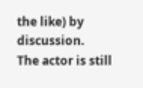the like) by discussion.
The actor is still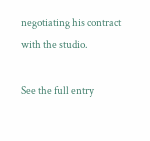negotiating his contract with the studio.

See the full entry